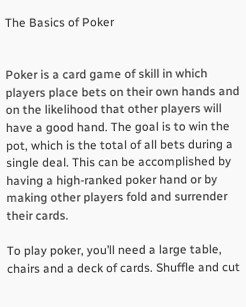The Basics of Poker


Poker is a card game of skill in which players place bets on their own hands and on the likelihood that other players will have a good hand. The goal is to win the pot, which is the total of all bets during a single deal. This can be accomplished by having a high-ranked poker hand or by making other players fold and surrender their cards.

To play poker, you’ll need a large table, chairs and a deck of cards. Shuffle and cut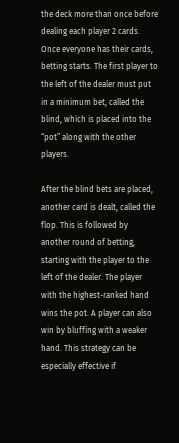the deck more than once before dealing each player 2 cards. Once everyone has their cards, betting starts. The first player to the left of the dealer must put in a minimum bet, called the blind, which is placed into the “pot” along with the other players.

After the blind bets are placed, another card is dealt, called the flop. This is followed by another round of betting, starting with the player to the left of the dealer. The player with the highest-ranked hand wins the pot. A player can also win by bluffing with a weaker hand. This strategy can be especially effective if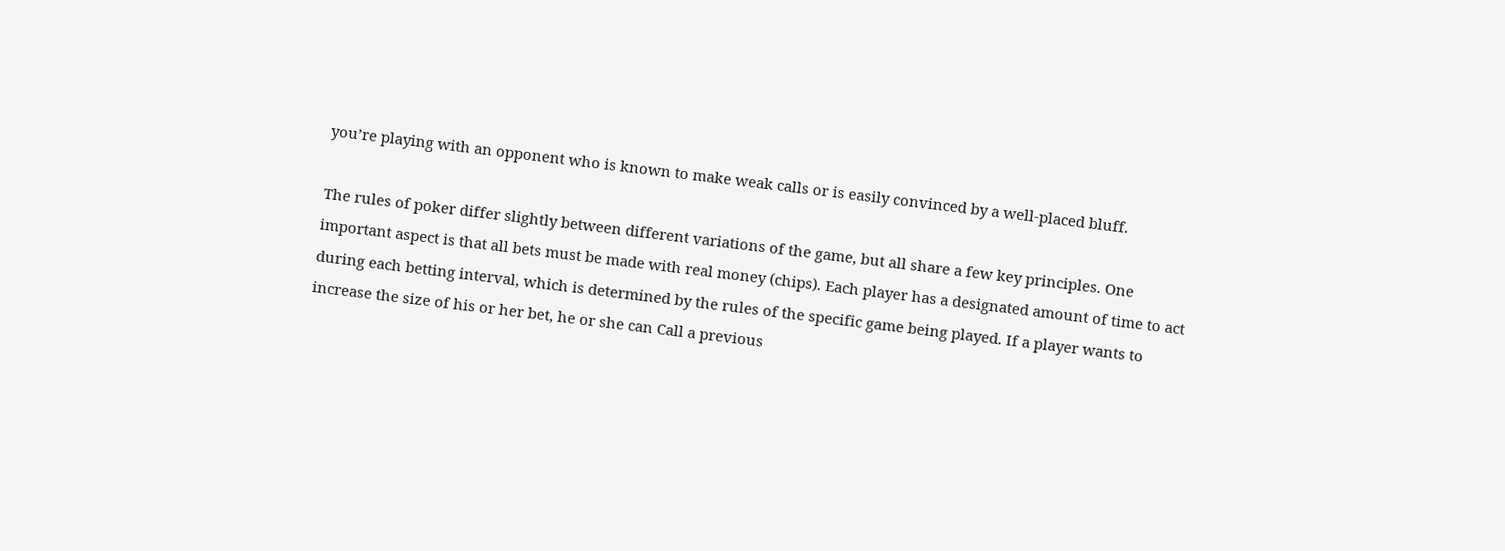you’re playing with an opponent who is known to make weak calls or is easily convinced by a well-placed bluff.

The rules of poker differ slightly between different variations of the game, but all share a few key principles. One important aspect is that all bets must be made with real money (chips). Each player has a designated amount of time to act during each betting interval, which is determined by the rules of the specific game being played. If a player wants to increase the size of his or her bet, he or she can Call a previous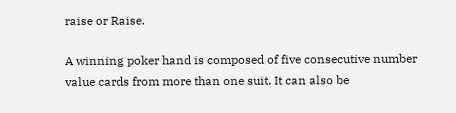raise or Raise.

A winning poker hand is composed of five consecutive number value cards from more than one suit. It can also be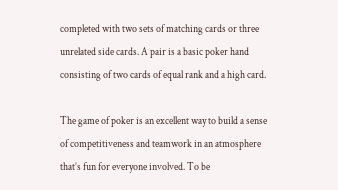completed with two sets of matching cards or three unrelated side cards. A pair is a basic poker hand consisting of two cards of equal rank and a high card.

The game of poker is an excellent way to build a sense of competitiveness and teamwork in an atmosphere that’s fun for everyone involved. To be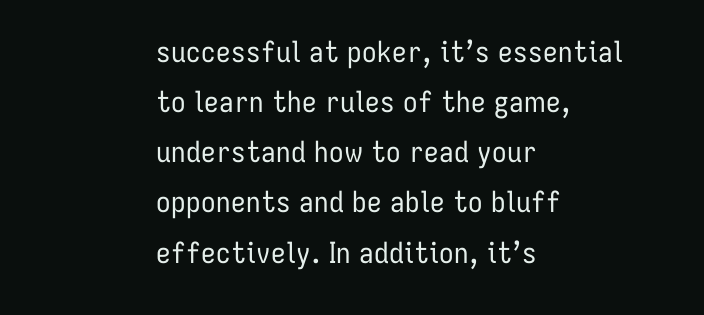successful at poker, it’s essential to learn the rules of the game, understand how to read your opponents and be able to bluff effectively. In addition, it’s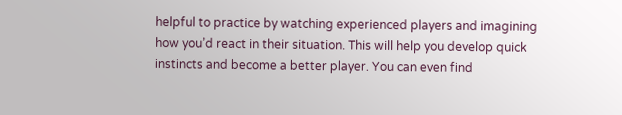helpful to practice by watching experienced players and imagining how you’d react in their situation. This will help you develop quick instincts and become a better player. You can even find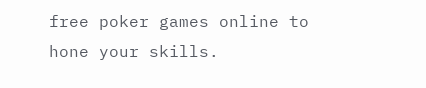free poker games online to hone your skills.